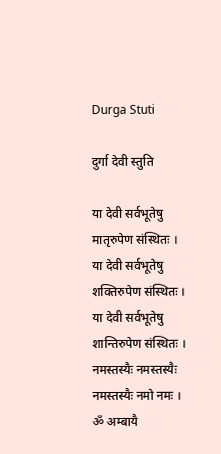Durga Stuti

दुर्गा देवी स्तुति

या देवी सर्वभूतेषु मातृरुपेण संस्थितः ।
या देवी सर्वभूतेषु शक्तिरुपेण संस्थितः ।
या देवी सर्वभूतेषु शान्तिरुपेण संस्थितः ।
नमस्तस्यैः नमस्तस्यैः नमस्तस्यैः नमो नमः ।
ॐ अम्बायै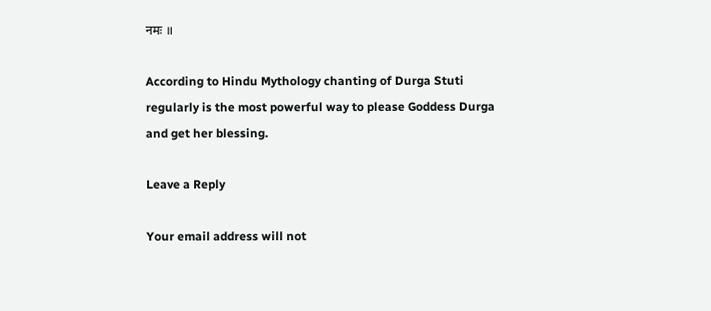नमः ॥

According to Hindu Mythology chanting of Durga Stuti regularly is the most powerful way to please Goddess Durga and get her blessing.

Leave a Reply

Your email address will not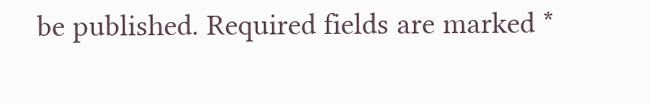be published. Required fields are marked *